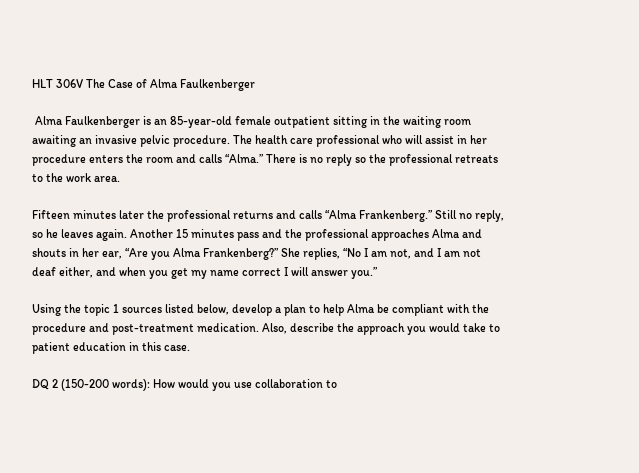HLT 306V The Case of Alma Faulkenberger

 Alma Faulkenberger is an 85-year-old female outpatient sitting in the waiting room awaiting an invasive pelvic procedure. The health care professional who will assist in her procedure enters the room and calls “Alma.” There is no reply so the professional retreats to the work area.

Fifteen minutes later the professional returns and calls “Alma Frankenberg.” Still no reply, so he leaves again. Another 15 minutes pass and the professional approaches Alma and shouts in her ear, “Are you Alma Frankenberg?” She replies, “No I am not, and I am not deaf either, and when you get my name correct I will answer you.”

Using the topic 1 sources listed below, develop a plan to help Alma be compliant with the procedure and post-treatment medication. Also, describe the approach you would take to patient education in this case.

DQ 2 (150-200 words): How would you use collaboration to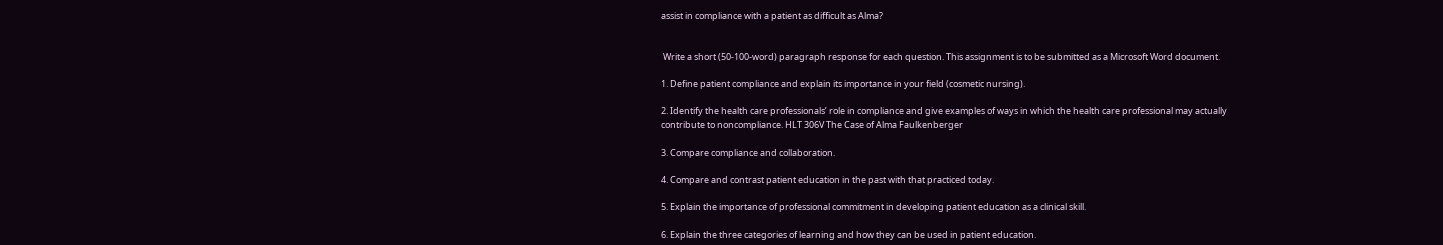assist in compliance with a patient as difficult as Alma?


 Write a short (50-100-word) paragraph response for each question. This assignment is to be submitted as a Microsoft Word document.

1. Define patient compliance and explain its importance in your field (cosmetic nursing).

2. Identify the health care professionals’ role in compliance and give examples of ways in which the health care professional may actually contribute to noncompliance. HLT 306V The Case of Alma Faulkenberger

3. Compare compliance and collaboration.

4. Compare and contrast patient education in the past with that practiced today.

5. Explain the importance of professional commitment in developing patient education as a clinical skill.

6. Explain the three categories of learning and how they can be used in patient education.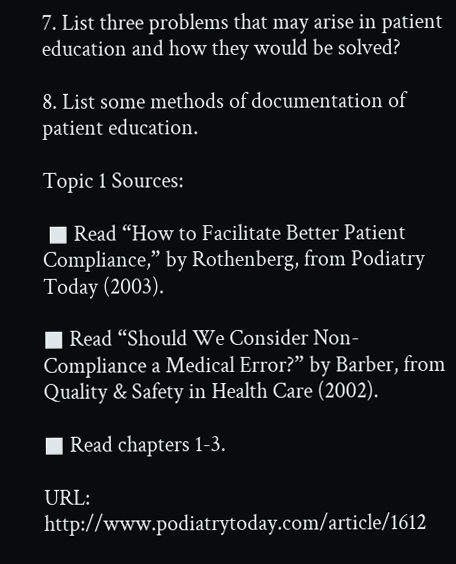7. List three problems that may arise in patient education and how they would be solved?

8. List some methods of documentation of patient education.

Topic 1 Sources:

 ■ Read “How to Facilitate Better Patient Compliance,” by Rothenberg, from Podiatry Today (2003).

■ Read “Should We Consider Non-Compliance a Medical Error?” by Barber, from Quality & Safety in Health Care (2002).

■ Read chapters 1-3.

URL: http://www.podiatrytoday.com/article/1612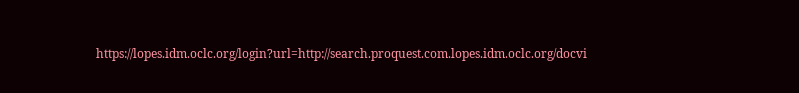https://lopes.idm.oclc.org/login?url=http://search.proquest.com.lopes.idm.oclc.org/docvi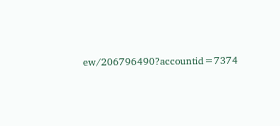ew/206796490?accountid=7374